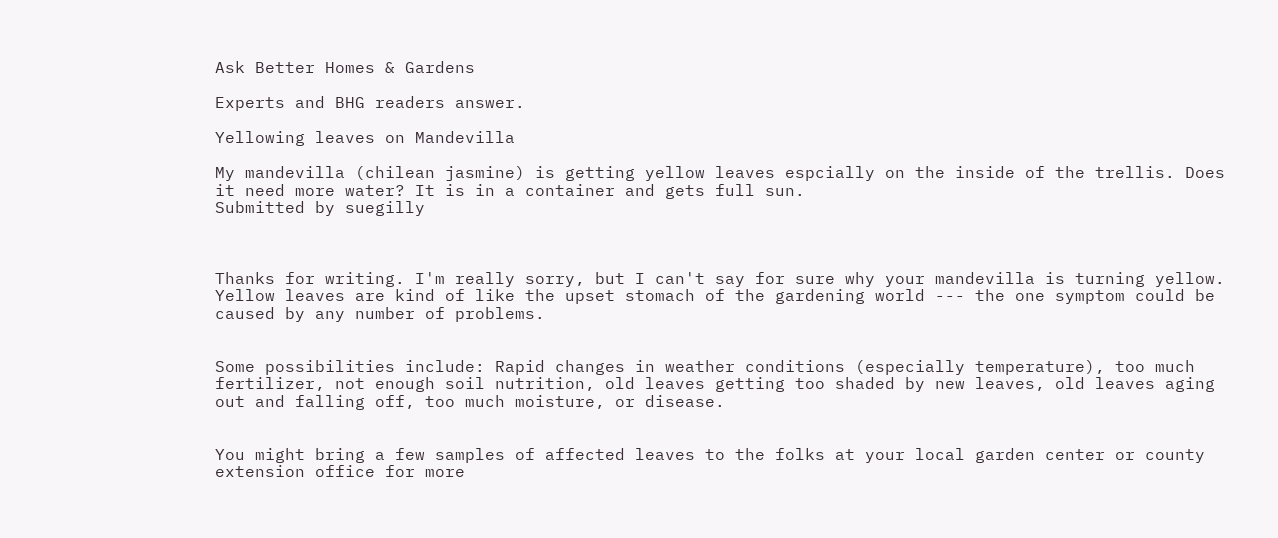Ask Better Homes & Gardens

Experts and BHG readers answer.

Yellowing leaves on Mandevilla

My mandevilla (chilean jasmine) is getting yellow leaves espcially on the inside of the trellis. Does it need more water? It is in a container and gets full sun.
Submitted by suegilly



Thanks for writing. I'm really sorry, but I can't say for sure why your mandevilla is turning yellow. Yellow leaves are kind of like the upset stomach of the gardening world --- the one symptom could be caused by any number of problems.


Some possibilities include: Rapid changes in weather conditions (especially temperature), too much fertilizer, not enough soil nutrition, old leaves getting too shaded by new leaves, old leaves aging out and falling off, too much moisture, or disease.


You might bring a few samples of affected leaves to the folks at your local garden center or county extension office for more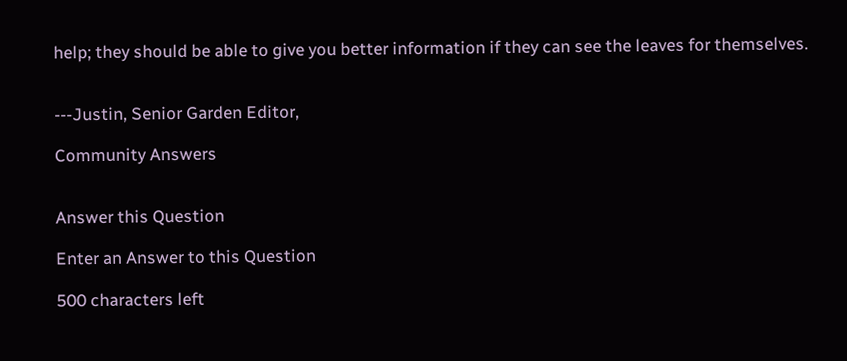help; they should be able to give you better information if they can see the leaves for themselves.


---Justin, Senior Garden Editor,

Community Answers


Answer this Question

Enter an Answer to this Question

500 characters left